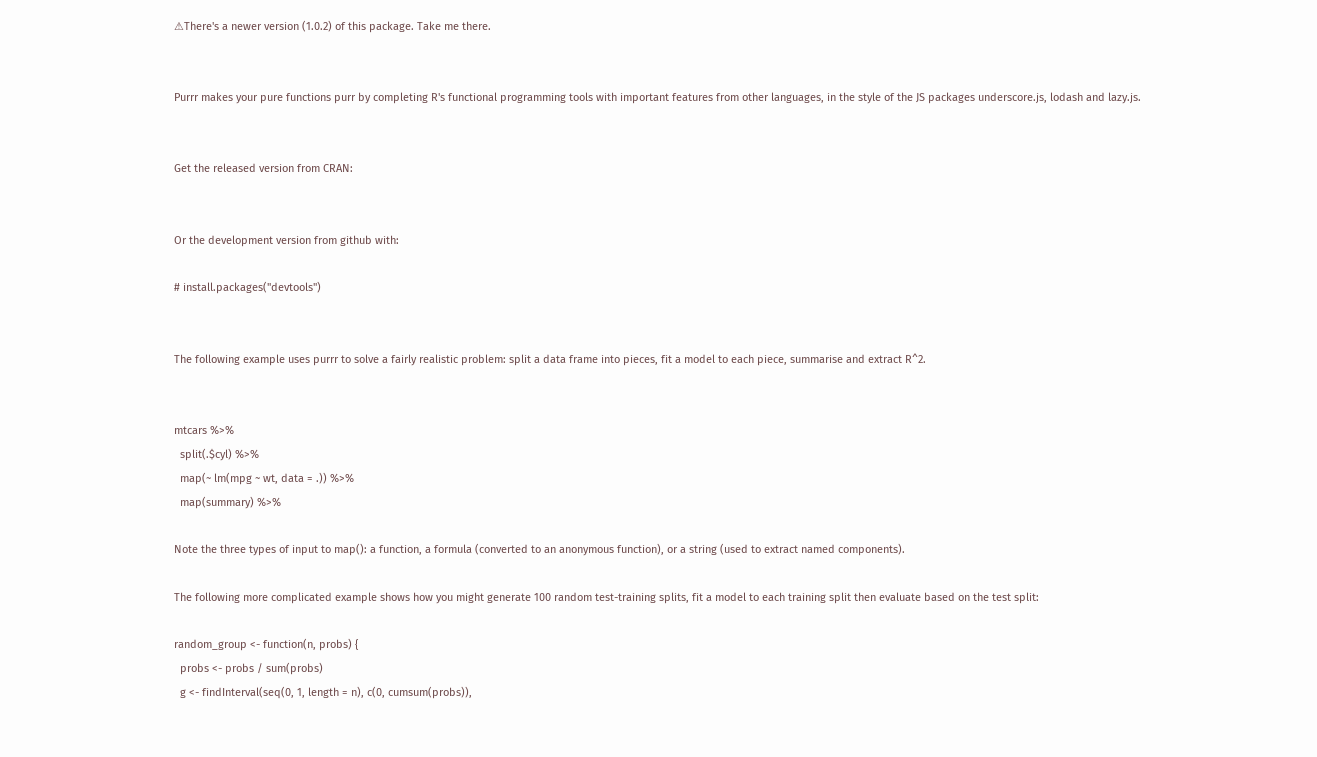⚠There's a newer version (1.0.2) of this package. Take me there.


Purrr makes your pure functions purr by completing R's functional programming tools with important features from other languages, in the style of the JS packages underscore.js, lodash and lazy.js.


Get the released version from CRAN:


Or the development version from github with:

# install.packages("devtools")


The following example uses purrr to solve a fairly realistic problem: split a data frame into pieces, fit a model to each piece, summarise and extract R^2.


mtcars %>%
  split(.$cyl) %>%
  map(~ lm(mpg ~ wt, data = .)) %>%
  map(summary) %>%

Note the three types of input to map(): a function, a formula (converted to an anonymous function), or a string (used to extract named components).

The following more complicated example shows how you might generate 100 random test-training splits, fit a model to each training split then evaluate based on the test split:

random_group <- function(n, probs) {
  probs <- probs / sum(probs)
  g <- findInterval(seq(0, 1, length = n), c(0, cumsum(probs)),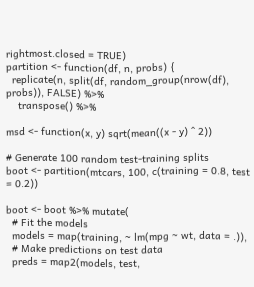rightmost.closed = TRUE)
partition <- function(df, n, probs) {
  replicate(n, split(df, random_group(nrow(df), probs)), FALSE) %>%
    transpose() %>%

msd <- function(x, y) sqrt(mean((x - y) ^ 2))

# Generate 100 random test-training splits
boot <- partition(mtcars, 100, c(training = 0.8, test = 0.2))

boot <- boot %>% mutate(
  # Fit the models
  models = map(training, ~ lm(mpg ~ wt, data = .)),
  # Make predictions on test data
  preds = map2(models, test,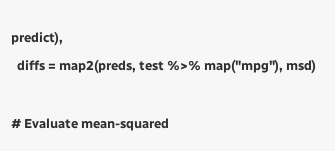predict),
  diffs = map2(preds, test %>% map("mpg"), msd)

# Evaluate mean-squared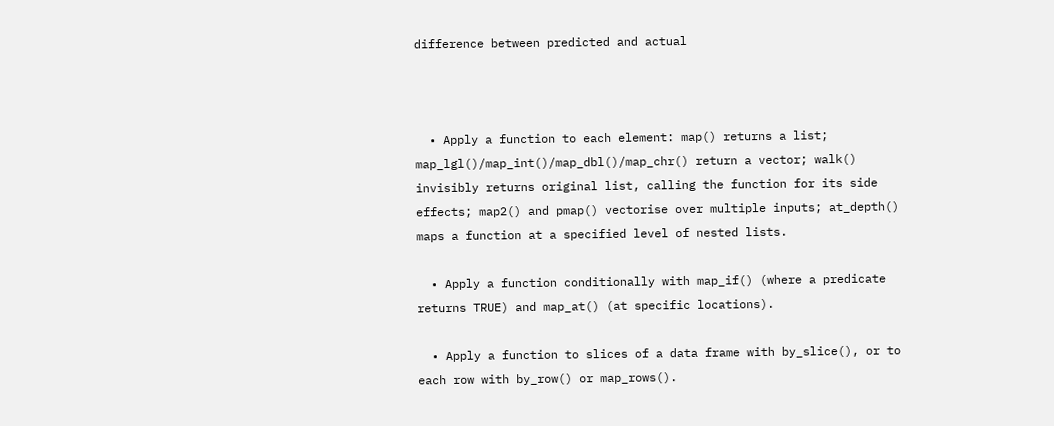difference between predicted and actual



  • Apply a function to each element: map() returns a list; map_lgl()/map_int()/map_dbl()/map_chr() return a vector; walk() invisibly returns original list, calling the function for its side effects; map2() and pmap() vectorise over multiple inputs; at_depth() maps a function at a specified level of nested lists.

  • Apply a function conditionally with map_if() (where a predicate returns TRUE) and map_at() (at specific locations).

  • Apply a function to slices of a data frame with by_slice(), or to each row with by_row() or map_rows().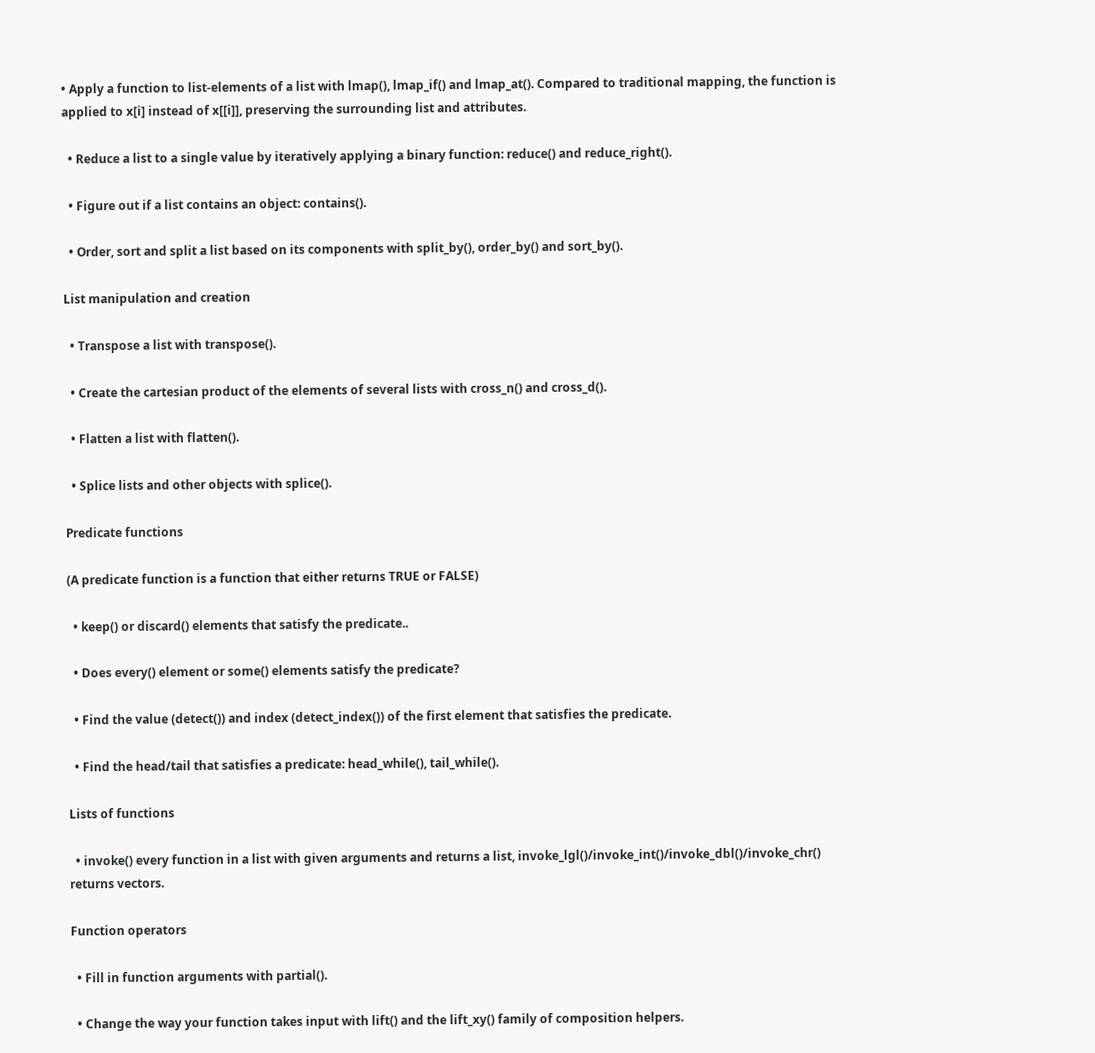• Apply a function to list-elements of a list with lmap(), lmap_if() and lmap_at(). Compared to traditional mapping, the function is applied to x[i] instead of x[[i]], preserving the surrounding list and attributes.

  • Reduce a list to a single value by iteratively applying a binary function: reduce() and reduce_right().

  • Figure out if a list contains an object: contains().

  • Order, sort and split a list based on its components with split_by(), order_by() and sort_by().

List manipulation and creation

  • Transpose a list with transpose().

  • Create the cartesian product of the elements of several lists with cross_n() and cross_d().

  • Flatten a list with flatten().

  • Splice lists and other objects with splice().

Predicate functions

(A predicate function is a function that either returns TRUE or FALSE)

  • keep() or discard() elements that satisfy the predicate..

  • Does every() element or some() elements satisfy the predicate?

  • Find the value (detect()) and index (detect_index()) of the first element that satisfies the predicate.

  • Find the head/tail that satisfies a predicate: head_while(), tail_while().

Lists of functions

  • invoke() every function in a list with given arguments and returns a list, invoke_lgl()/invoke_int()/invoke_dbl()/invoke_chr() returns vectors.

Function operators

  • Fill in function arguments with partial().

  • Change the way your function takes input with lift() and the lift_xy() family of composition helpers.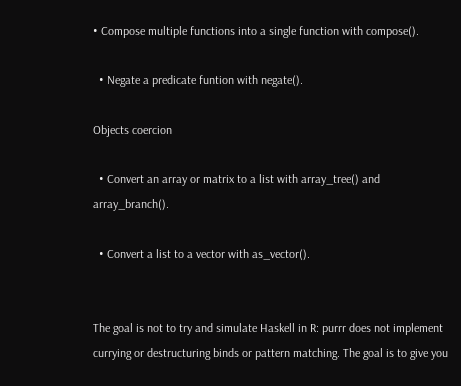• Compose multiple functions into a single function with compose().

  • Negate a predicate funtion with negate().

Objects coercion

  • Convert an array or matrix to a list with array_tree() and array_branch().

  • Convert a list to a vector with as_vector().


The goal is not to try and simulate Haskell in R: purrr does not implement currying or destructuring binds or pattern matching. The goal is to give you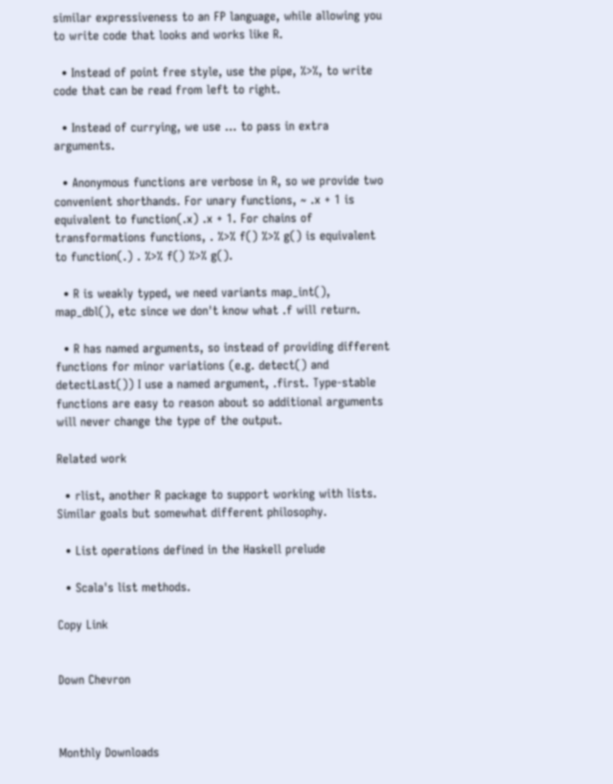similar expressiveness to an FP language, while allowing you to write code that looks and works like R.

  • Instead of point free style, use the pipe, %>%, to write code that can be read from left to right.

  • Instead of currying, we use ... to pass in extra arguments.

  • Anonymous functions are verbose in R, so we provide two convenient shorthands. For unary functions, ~ .x + 1 is equivalent to function(.x) .x + 1. For chains of transformations functions, . %>% f() %>% g() is equivalent to function(.) . %>% f() %>% g().

  • R is weakly typed, we need variants map_int(), map_dbl(), etc since we don't know what .f will return.

  • R has named arguments, so instead of providing different functions for minor variations (e.g. detect() and detectLast()) I use a named argument, .first. Type-stable functions are easy to reason about so additional arguments will never change the type of the output.

Related work

  • rlist, another R package to support working with lists. Similar goals but somewhat different philosophy.

  • List operations defined in the Haskell prelude

  • Scala's list methods.

Copy Link


Down Chevron



Monthly Downloads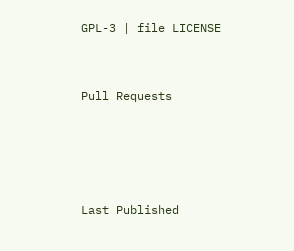GPL-3 | file LICENSE


Pull Requests




Last Published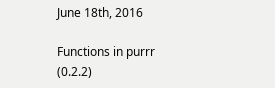June 18th, 2016

Functions in purrr (0.2.2)